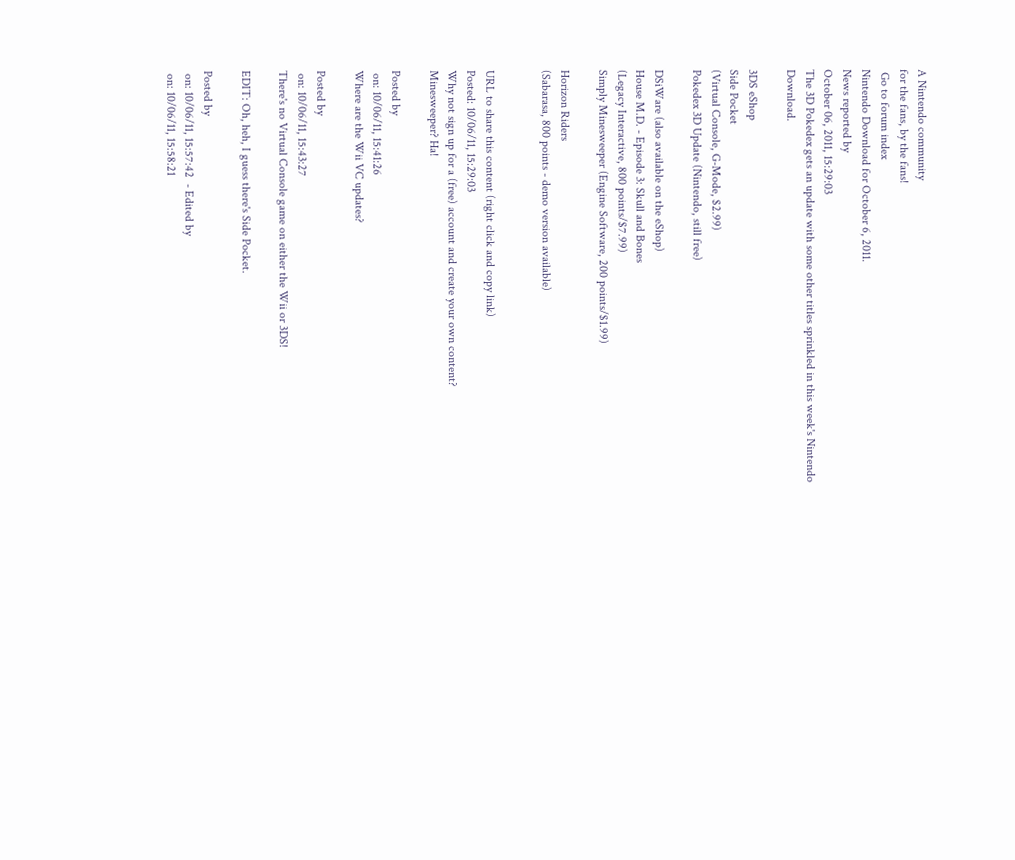A Nintendo community
for the fans, by the fans!
 Go to forum index
Nintendo Download for October 6, 2011.
News reported by
October 06, 2011, 15:29:03
The 3D Pokedex gets an update with some other titles sprinkled in this week's Nintendo Download.

3DS eShop
Side Pocket
(Virtual Console, G-Mode, $2.99)
Pokedex 3D Update (Nintendo, still free)

DSiWare (also available on the eShop)
House M.D. - Episode 3: Skull and Bones
(Legacy Interactive, 800 points/$7.99)
Simply Minesweeper (Engine Software, 200 points/$1.99)

Horizon Riders
(Sabarasa, 800 points - demo version available)


URL to share this content (right click and copy link)
Posted: 10/06/11, 15:29:03
Why not sign up for a (free) account and create your own content?
Minesweeper? Ha!

Posted by
 on: 10/06/11, 15:41:26
Where are the Wii VC updates?

Posted by
 on: 10/06/11, 15:43:27
There's no Virtual Console game on either the Wii or 3DS!

EDIT: Oh, heh, I guess there's Side Pocket.

Posted by
 on: 10/06/11, 15:57:42  - Edited by
 on: 10/06/11, 15:58:21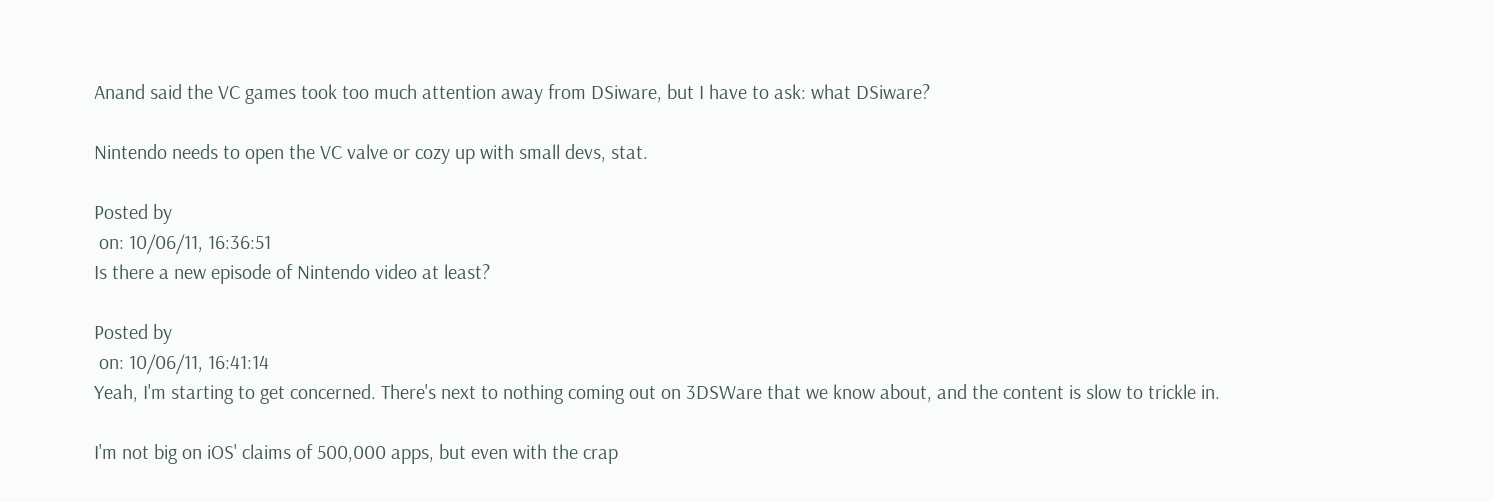Anand said the VC games took too much attention away from DSiware, but I have to ask: what DSiware?

Nintendo needs to open the VC valve or cozy up with small devs, stat.

Posted by
 on: 10/06/11, 16:36:51
Is there a new episode of Nintendo video at least?

Posted by
 on: 10/06/11, 16:41:14
Yeah, I'm starting to get concerned. There's next to nothing coming out on 3DSWare that we know about, and the content is slow to trickle in.

I'm not big on iOS' claims of 500,000 apps, but even with the crap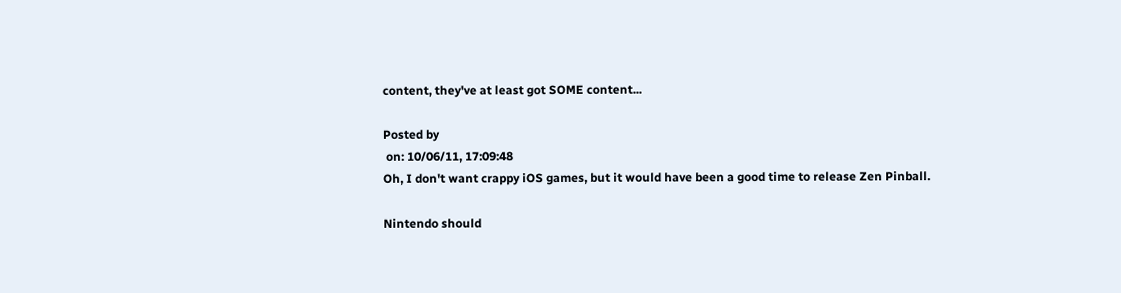content, they've at least got SOME content...

Posted by
 on: 10/06/11, 17:09:48
Oh, I don't want crappy iOS games, but it would have been a good time to release Zen Pinball.

Nintendo should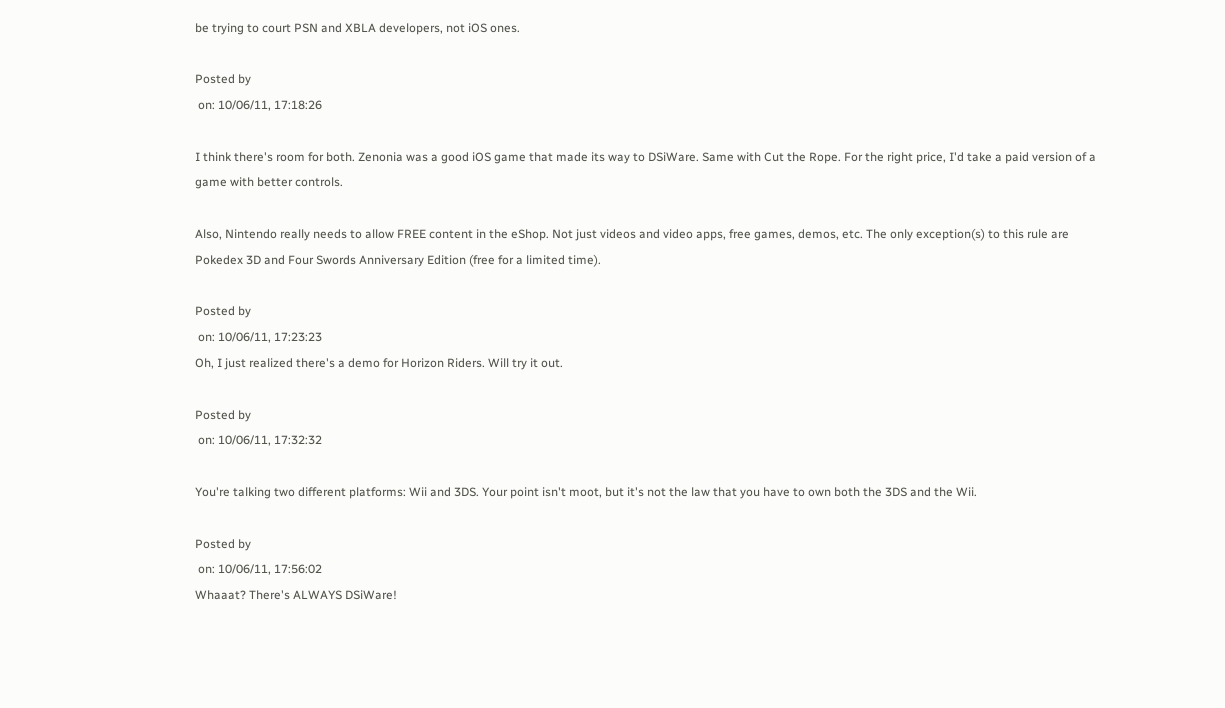be trying to court PSN and XBLA developers, not iOS ones.

Posted by
 on: 10/06/11, 17:18:26

I think there's room for both. Zenonia was a good iOS game that made its way to DSiWare. Same with Cut the Rope. For the right price, I'd take a paid version of a game with better controls.

Also, Nintendo really needs to allow FREE content in the eShop. Not just videos and video apps, free games, demos, etc. The only exception(s) to this rule are Pokedex 3D and Four Swords Anniversary Edition (free for a limited time).

Posted by
 on: 10/06/11, 17:23:23
Oh, I just realized there's a demo for Horizon Riders. Will try it out.

Posted by
 on: 10/06/11, 17:32:32

You're talking two different platforms: Wii and 3DS. Your point isn't moot, but it's not the law that you have to own both the 3DS and the Wii.

Posted by
 on: 10/06/11, 17:56:02
Whaaat? There's ALWAYS DSiWare!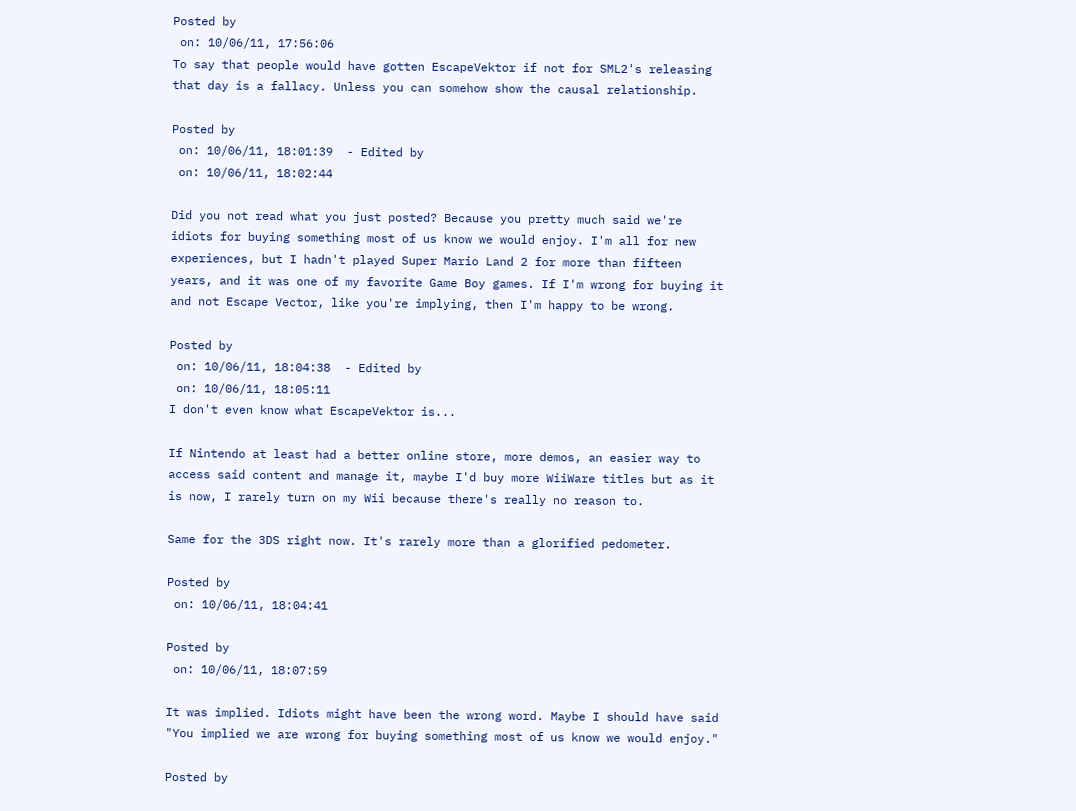Posted by
 on: 10/06/11, 17:56:06
To say that people would have gotten EscapeVektor if not for SML2's releasing that day is a fallacy. Unless you can somehow show the causal relationship.

Posted by
 on: 10/06/11, 18:01:39  - Edited by
 on: 10/06/11, 18:02:44

Did you not read what you just posted? Because you pretty much said we're idiots for buying something most of us know we would enjoy. I'm all for new experiences, but I hadn't played Super Mario Land 2 for more than fifteen years, and it was one of my favorite Game Boy games. If I'm wrong for buying it and not Escape Vector, like you're implying, then I'm happy to be wrong.

Posted by
 on: 10/06/11, 18:04:38  - Edited by
 on: 10/06/11, 18:05:11
I don't even know what EscapeVektor is...

If Nintendo at least had a better online store, more demos, an easier way to access said content and manage it, maybe I'd buy more WiiWare titles but as it is now, I rarely turn on my Wii because there's really no reason to.

Same for the 3DS right now. It's rarely more than a glorified pedometer.

Posted by
 on: 10/06/11, 18:04:41

Posted by
 on: 10/06/11, 18:07:59

It was implied. Idiots might have been the wrong word. Maybe I should have said "You implied we are wrong for buying something most of us know we would enjoy."

Posted by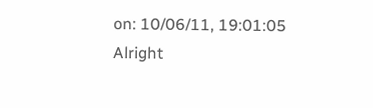on: 10/06/11, 19:01:05
Alright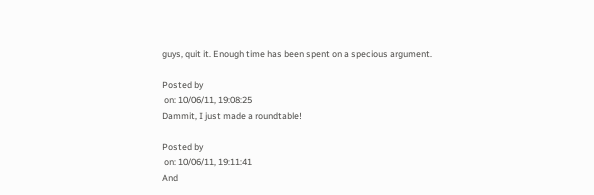guys, quit it. Enough time has been spent on a specious argument.

Posted by
 on: 10/06/11, 19:08:25
Dammit, I just made a roundtable!

Posted by
 on: 10/06/11, 19:11:41
And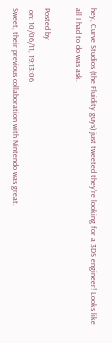hey, Curve Studios (the Fluidity guys) just tweeted they're looking for a 3DS engineer! Looks like all I had to do was ask.

Posted by
 on: 10/06/11, 19:13:06
Sweet, their previous collaboration with Nintendo was great.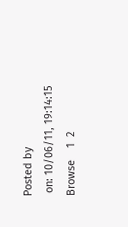Posted by
 on: 10/06/11, 19:14:15
Browse    1  2